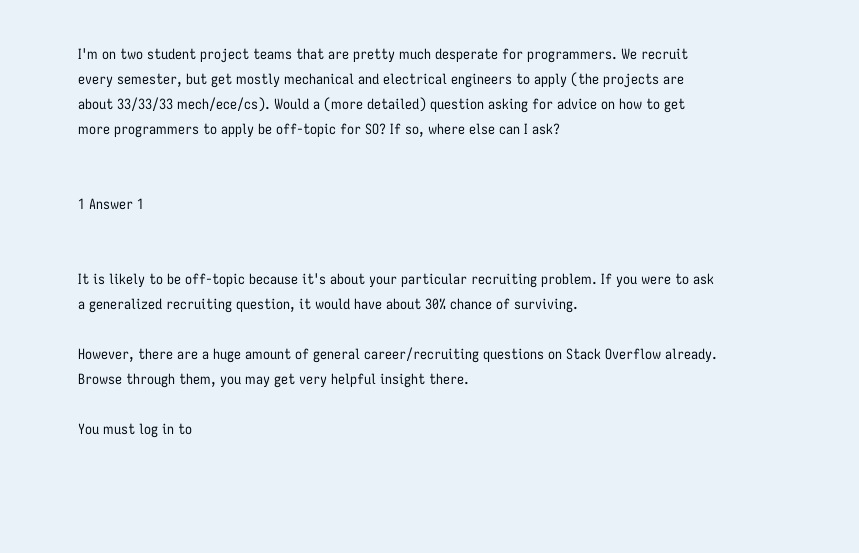I'm on two student project teams that are pretty much desperate for programmers. We recruit every semester, but get mostly mechanical and electrical engineers to apply (the projects are about 33/33/33 mech/ece/cs). Would a (more detailed) question asking for advice on how to get more programmers to apply be off-topic for SO? If so, where else can I ask?


1 Answer 1


It is likely to be off-topic because it's about your particular recruiting problem. If you were to ask a generalized recruiting question, it would have about 30% chance of surviving.

However, there are a huge amount of general career/recruiting questions on Stack Overflow already. Browse through them, you may get very helpful insight there.

You must log in to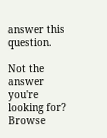answer this question.

Not the answer you're looking for? Browse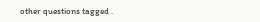other questions tagged .